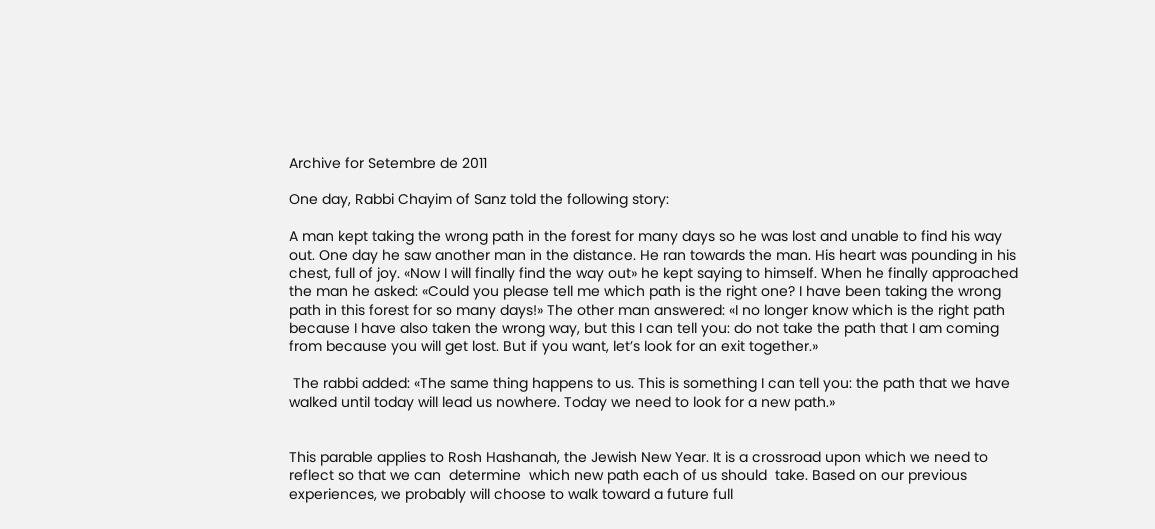Archive for Setembre de 2011

One day, Rabbi Chayim of Sanz told the following story:

A man kept taking the wrong path in the forest for many days so he was lost and unable to find his way out. One day he saw another man in the distance. He ran towards the man. His heart was pounding in his chest, full of joy. «Now I will finally find the way out» he kept saying to himself. When he finally approached the man he asked: «Could you please tell me which path is the right one? I have been taking the wrong path in this forest for so many days!» The other man answered: «I no longer know which is the right path because I have also taken the wrong way, but this I can tell you: do not take the path that I am coming from because you will get lost. But if you want, let’s look for an exit together.»

 The rabbi added: «The same thing happens to us. This is something I can tell you: the path that we have walked until today will lead us nowhere. Today we need to look for a new path.»


This parable applies to Rosh Hashanah, the Jewish New Year. It is a crossroad upon which we need to reflect so that we can  determine  which new path each of us should  take. Based on our previous experiences, we probably will choose to walk toward a future full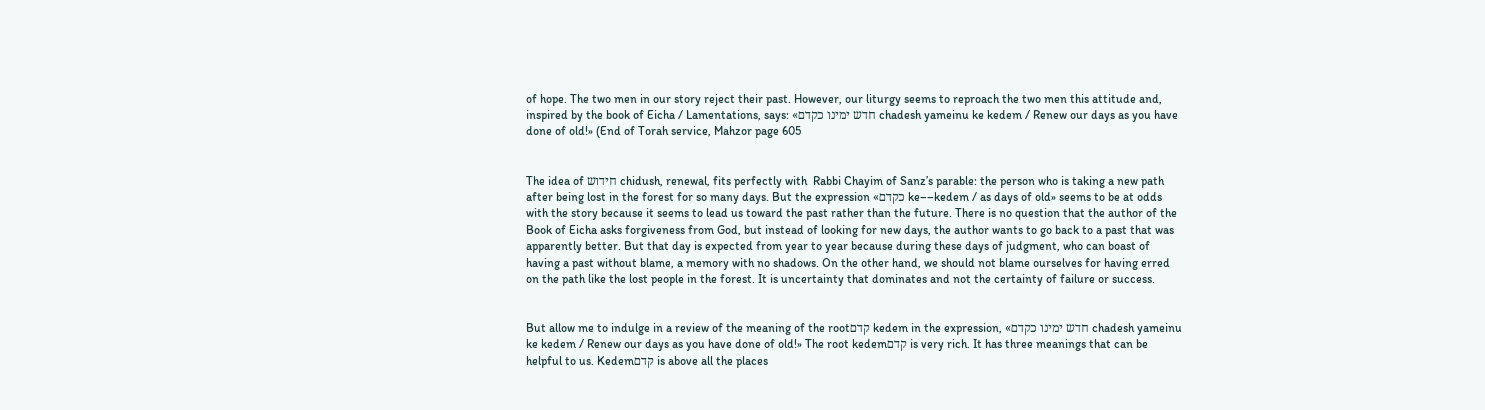of hope. The two men in our story reject their past. However, our liturgy seems to reproach the two men this attitude and, inspired by the book of Eicha / Lamentations, says: «חדש ימינו כקדם chadesh yameinu ke kedem / Renew our days as you have done of old!» (End of Torah service, Mahzor page 605


The idea of חידוש chidush, renewal, fits perfectly with  Rabbi Chayim of Sanz’s parable: the person who is taking a new path after being lost in the forest for so many days. But the expression «כקדם ke––kedem / as days of old» seems to be at odds with the story because it seems to lead us toward the past rather than the future. There is no question that the author of the Book of Eicha asks forgiveness from God, but instead of looking for new days, the author wants to go back to a past that was apparently better. But that day is expected from year to year because during these days of judgment, who can boast of having a past without blame, a memory with no shadows. On the other hand, we should not blame ourselves for having erred on the path like the lost people in the forest. It is uncertainty that dominates and not the certainty of failure or success.


But allow me to indulge in a review of the meaning of the rootקדם kedem in the expression, «חדש ימינו כקדם chadesh yameinu ke kedem / Renew our days as you have done of old!» The root kedemקדם is very rich. It has three meanings that can be helpful to us. Kedemקדם is above all the places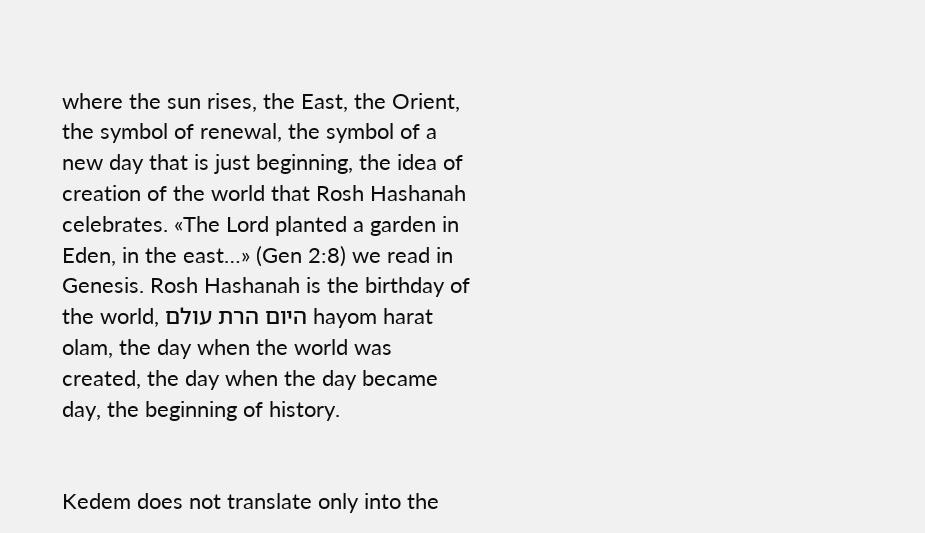where the sun rises, the East, the Orient, the symbol of renewal, the symbol of a new day that is just beginning, the idea of creation of the world that Rosh Hashanah celebrates. «The Lord planted a garden in Eden, in the east…» (Gen 2:8) we read in Genesis. Rosh Hashanah is the birthday of the world, היום הרת עולם hayom harat olam, the day when the world was created, the day when the day became day, the beginning of history.


Kedem does not translate only into the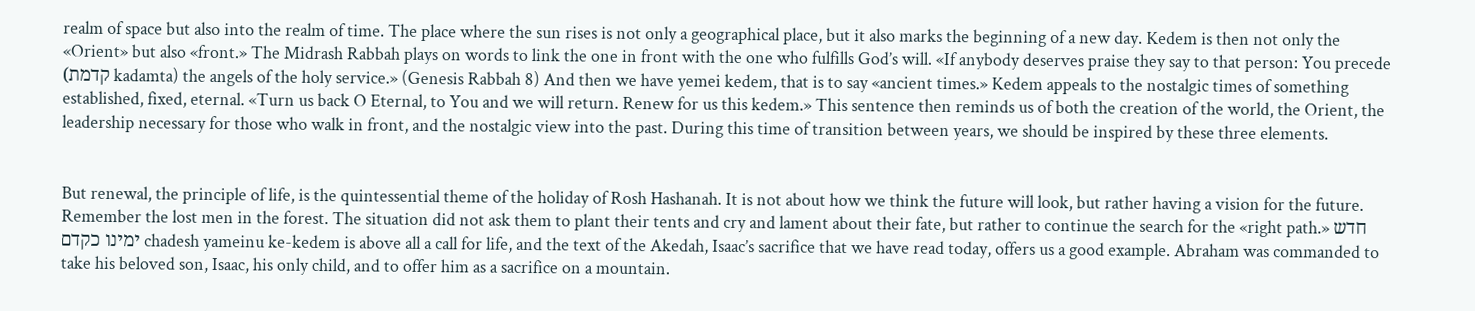realm of space but also into the realm of time. The place where the sun rises is not only a geographical place, but it also marks the beginning of a new day. Kedem is then not only the «Orient» but also «front.» The Midrash Rabbah plays on words to link the one in front with the one who fulfills God’s will. «If anybody deserves praise they say to that person: You precede (קדמת kadamta) the angels of the holy service.» (Genesis Rabbah 8) And then we have yemei kedem, that is to say «ancient times.» Kedem appeals to the nostalgic times of something established, fixed, eternal. «Turn us back O Eternal, to You and we will return. Renew for us this kedem.» This sentence then reminds us of both the creation of the world, the Orient, the leadership necessary for those who walk in front, and the nostalgic view into the past. During this time of transition between years, we should be inspired by these three elements.


But renewal, the principle of life, is the quintessential theme of the holiday of Rosh Hashanah. It is not about how we think the future will look, but rather having a vision for the future. Remember the lost men in the forest. The situation did not ask them to plant their tents and cry and lament about their fate, but rather to continue the search for the «right path.» חדש ימינו כקדם chadesh yameinu ke-kedem is above all a call for life, and the text of the Akedah, Isaac’s sacrifice that we have read today, offers us a good example. Abraham was commanded to take his beloved son, Isaac, his only child, and to offer him as a sacrifice on a mountain.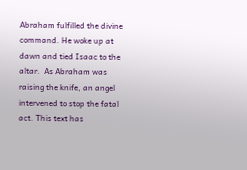Abraham fulfilled the divine command. He woke up at dawn and tied Isaac to the altar.  As Abraham was raising the knife, an angel intervened to stop the fatal act. This text has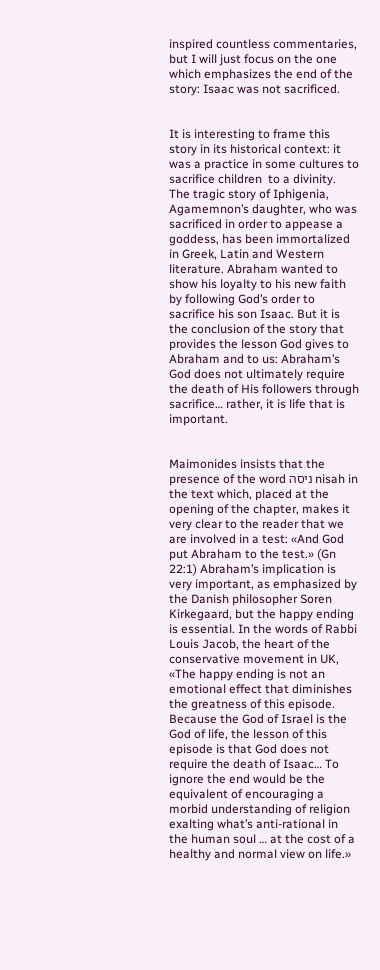inspired countless commentaries, but I will just focus on the one which emphasizes the end of the story: Isaac was not sacrificed.


It is interesting to frame this story in its historical context: it was a practice in some cultures to sacrifice children  to a divinity. The tragic story of Iphigenia, Agamemnon’s daughter, who was sacrificed in order to appease a goddess, has been immortalized in Greek, Latin and Western literature. Abraham wanted to show his loyalty to his new faith by following God’s order to sacrifice his son Isaac. But it is the conclusion of the story that provides the lesson God gives to Abraham and to us: Abraham’s God does not ultimately require the death of His followers through sacrifice… rather, it is life that is important.


Maimonides insists that the presence of the word ניסה nisah in the text which, placed at the opening of the chapter, makes it very clear to the reader that we are involved in a test: «And God put Abraham to the test.» (Gn 22:1) Abraham’s implication is very important, as emphasized by the Danish philosopher Soren Kirkegaard, but the happy ending is essential. In the words of Rabbi Louis Jacob, the heart of the conservative movement in UK, «The happy ending is not an emotional effect that diminishes the greatness of this episode. Because the God of Israel is the God of life, the lesson of this episode is that God does not require the death of Isaac… To ignore the end would be the equivalent of encouraging a morbid understanding of religion exalting what’s anti-rational in the human soul … at the cost of a healthy and normal view on life.»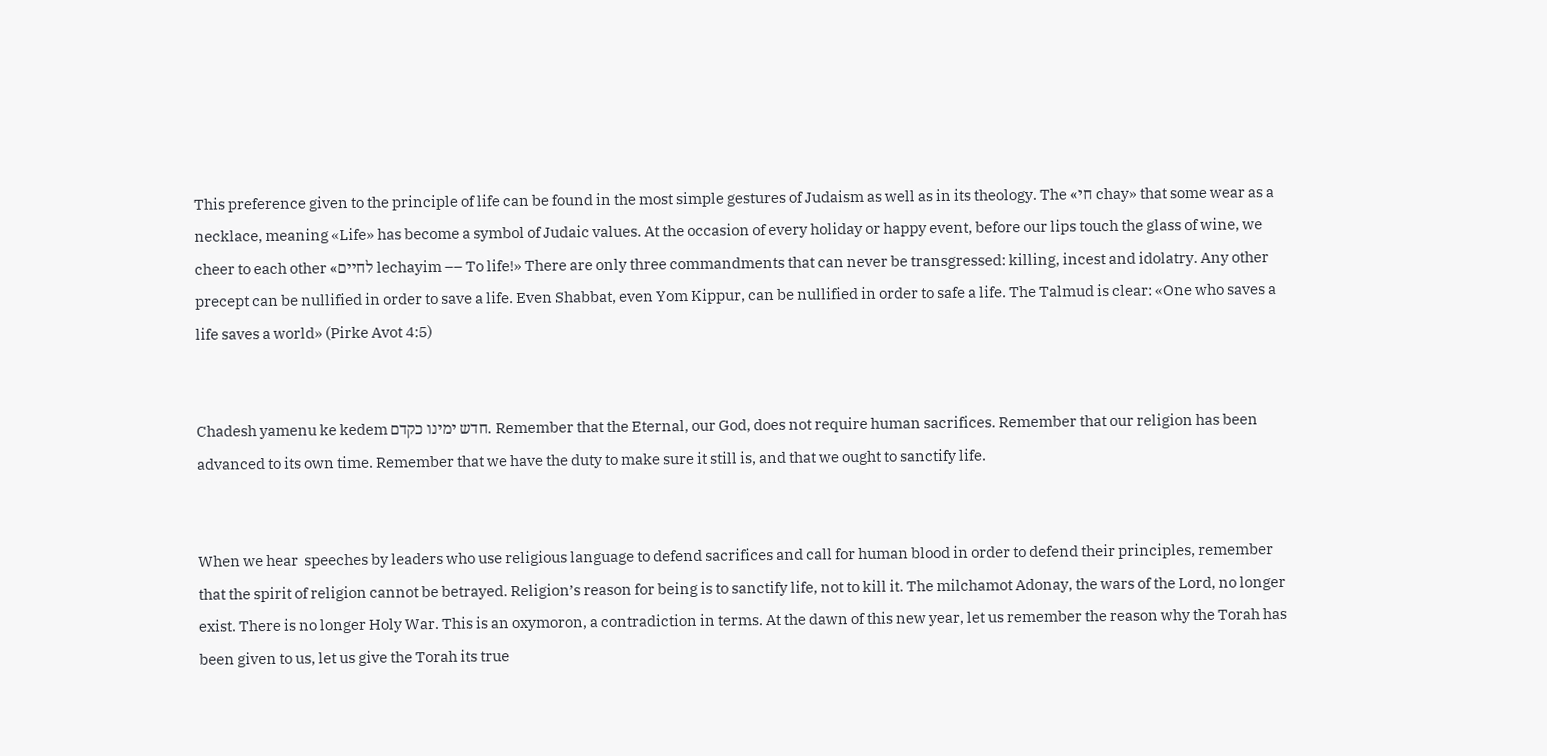This preference given to the principle of life can be found in the most simple gestures of Judaism as well as in its theology. The «חי chay» that some wear as a necklace, meaning «Life» has become a symbol of Judaic values. At the occasion of every holiday or happy event, before our lips touch the glass of wine, we cheer to each other «לחיים lechayim –– To life!» There are only three commandments that can never be transgressed: killing, incest and idolatry. Any other precept can be nullified in order to save a life. Even Shabbat, even Yom Kippur, can be nullified in order to safe a life. The Talmud is clear: «One who saves a life saves a world» (Pirke Avot 4:5)


Chadesh yamenu ke kedem חדש ימינו כקדם. Remember that the Eternal, our God, does not require human sacrifices. Remember that our religion has been advanced to its own time. Remember that we have the duty to make sure it still is, and that we ought to sanctify life.


When we hear  speeches by leaders who use religious language to defend sacrifices and call for human blood in order to defend their principles, remember that the spirit of religion cannot be betrayed. Religion’s reason for being is to sanctify life, not to kill it. The milchamot Adonay, the wars of the Lord, no longer exist. There is no longer Holy War. This is an oxymoron, a contradiction in terms. At the dawn of this new year, let us remember the reason why the Torah has been given to us, let us give the Torah its true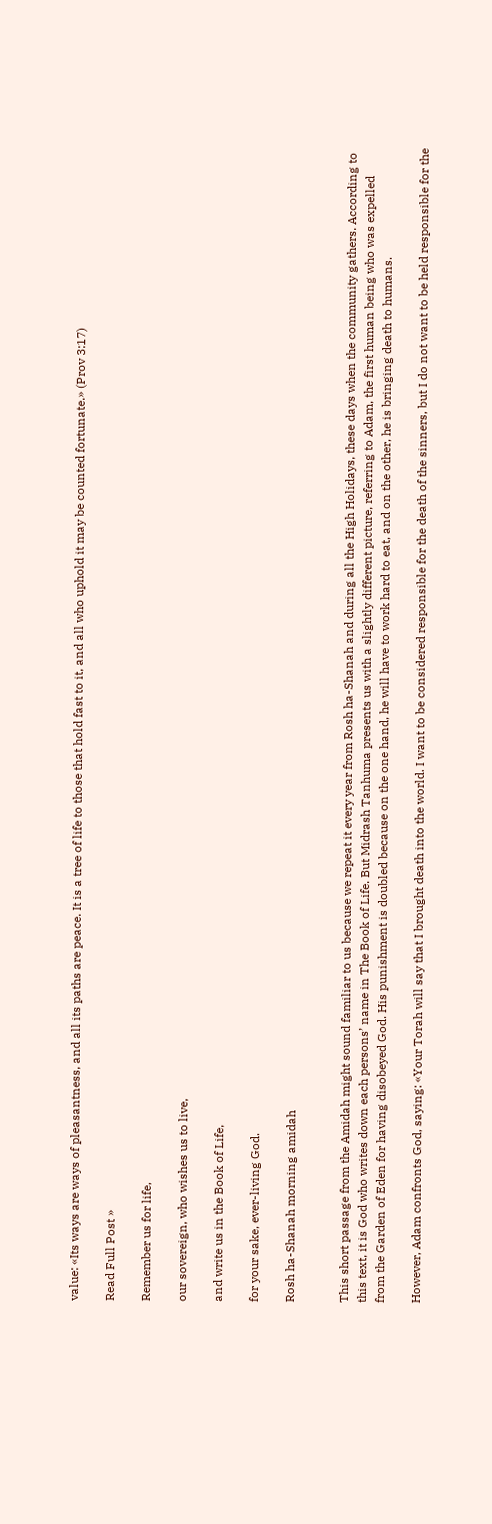value: «Its ways are ways of pleasantness, and all its paths are peace. It is a tree of life to those that hold fast to it, and all who uphold it may be counted fortunate.» (Prov 3:17)

Read Full Post »

Remember us for life,

our sovereign, who wishes us to live,

and write us in the Book of Life,

for your sake, ever-living God.

Rosh ha-Shanah morning amidah


This short passage from the Amidah might sound familiar to us because we repeat it every year from Rosh ha-Shanah and during all the High Holidays, these days when the community gathers. According to this text, it is God who writes down each persons’ name in The Book of Life. But Midrash Tanhuma presents us with a slightly different picture, referring to Adam, the first human being who was expelled from the Garden of Eden for having disobeyed God. His punishment is doubled because on the one hand, he will have to work hard to eat, and on the other, he is bringing death to humans.

However, Adam confronts God, saying: «Your Torah will say that I brought death into the world. I want to be considered responsible for the death of the sinners, but I do not want to be held responsible for the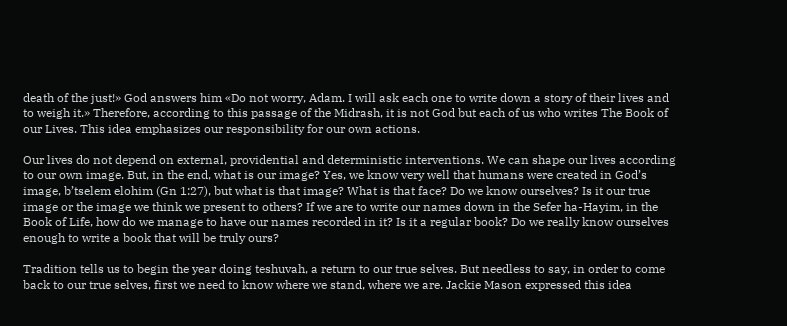death of the just!» God answers him «Do not worry, Adam. I will ask each one to write down a story of their lives and to weigh it.» Therefore, according to this passage of the Midrash, it is not God but each of us who writes The Book of our Lives. This idea emphasizes our responsibility for our own actions.

Our lives do not depend on external, providential and deterministic interventions. We can shape our lives according to our own image. But, in the end, what is our image? Yes, we know very well that humans were created in God’s image, b’tselem elohim (Gn 1:27), but what is that image? What is that face? Do we know ourselves? Is it our true image or the image we think we present to others? If we are to write our names down in the Sefer ha-Hayim, in the Book of Life, how do we manage to have our names recorded in it? Is it a regular book? Do we really know ourselves enough to write a book that will be truly ours?

Tradition tells us to begin the year doing teshuvah, a return to our true selves. But needless to say, in order to come back to our true selves, first we need to know where we stand, where we are. Jackie Mason expressed this idea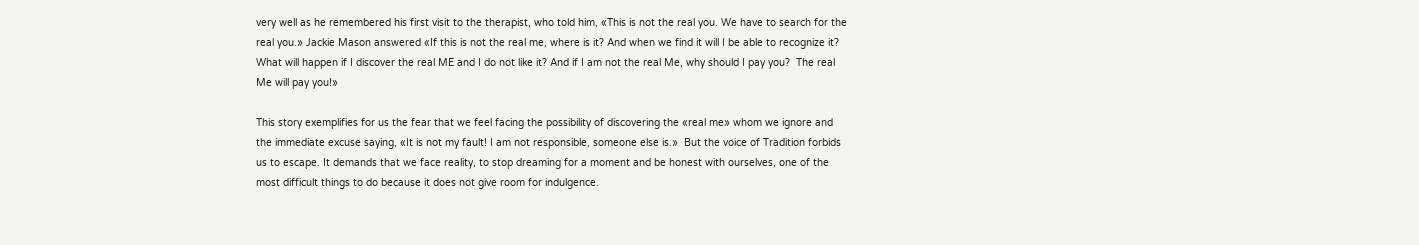very well as he remembered his first visit to the therapist, who told him, «This is not the real you. We have to search for the real you.» Jackie Mason answered «If this is not the real me, where is it? And when we find it will I be able to recognize it? What will happen if I discover the real ME and I do not like it? And if I am not the real Me, why should I pay you?  The real Me will pay you!»

This story exemplifies for us the fear that we feel facing the possibility of discovering the «real me» whom we ignore and the immediate excuse saying, «It is not my fault! I am not responsible, someone else is.»  But the voice of Tradition forbids us to escape. It demands that we face reality, to stop dreaming for a moment and be honest with ourselves, one of the most difficult things to do because it does not give room for indulgence.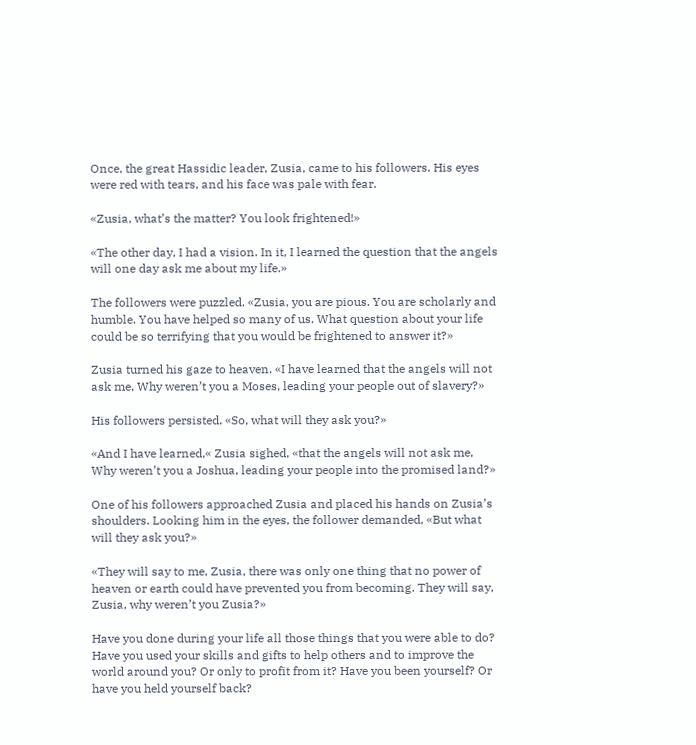Once, the great Hassidic leader, Zusia, came to his followers. His eyes were red with tears, and his face was pale with fear.

«Zusia, what’s the matter? You look frightened!»

«The other day, I had a vision. In it, I learned the question that the angels will one day ask me about my life.»

The followers were puzzled. «Zusia, you are pious. You are scholarly and humble. You have helped so many of us. What question about your life could be so terrifying that you would be frightened to answer it?»

Zusia turned his gaze to heaven. «I have learned that the angels will not ask me, Why weren’t you a Moses, leading your people out of slavery?»

His followers persisted. «So, what will they ask you?»

«And I have learned,« Zusia sighed, «that the angels will not ask me, Why weren’t you a Joshua, leading your people into the promised land?»

One of his followers approached Zusia and placed his hands on Zusia’s shoulders. Looking him in the eyes, the follower demanded, «But what will they ask you?»

«They will say to me, Zusia, there was only one thing that no power of heaven or earth could have prevented you from becoming. They will say, Zusia, why weren’t you Zusia?»

Have you done during your life all those things that you were able to do? Have you used your skills and gifts to help others and to improve the world around you? Or only to profit from it? Have you been yourself? Or have you held yourself back?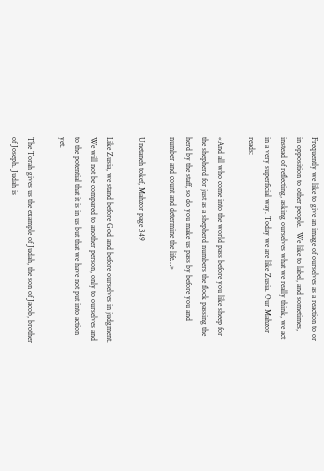Frequently we like to give an image of ourselves as a reaction to or in opposition to other people.  We like to label, and sometimes, instead of reflecting, asking ourselves what we really think, we act in a very superficial way. Today we are like Zusia. Our Mahzor reads:

«And all who come into the world pass before you like sheep for the shepherd for just as a shepherd numbers the flock passing the herd by the staff, so do you make us pass by before you and number and count and determine the life…»

Unetaneh tokef, Mahzor page 349

Like Zusia, we stand before God and before ourselves in judgment. We will not be compared to another person, only to ourselves and to the potential that it is in us but that we have not put into action yet.

The Torah gives us the example of Judah, the son of Jacob, brother of Joseph. Judah is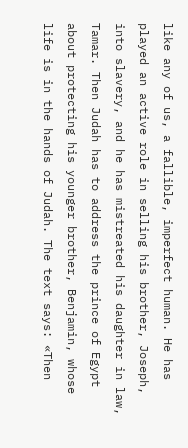like any of us, a fallible, imperfect human. He has played an active role in selling his brother, Joseph, into slavery, and he has mistreated his daughter in law, Tamar. Then Judah has to address the prince of Egypt about protecting his younger brother, Benjamin, whose life is in the hands of Judah. The text says: «Then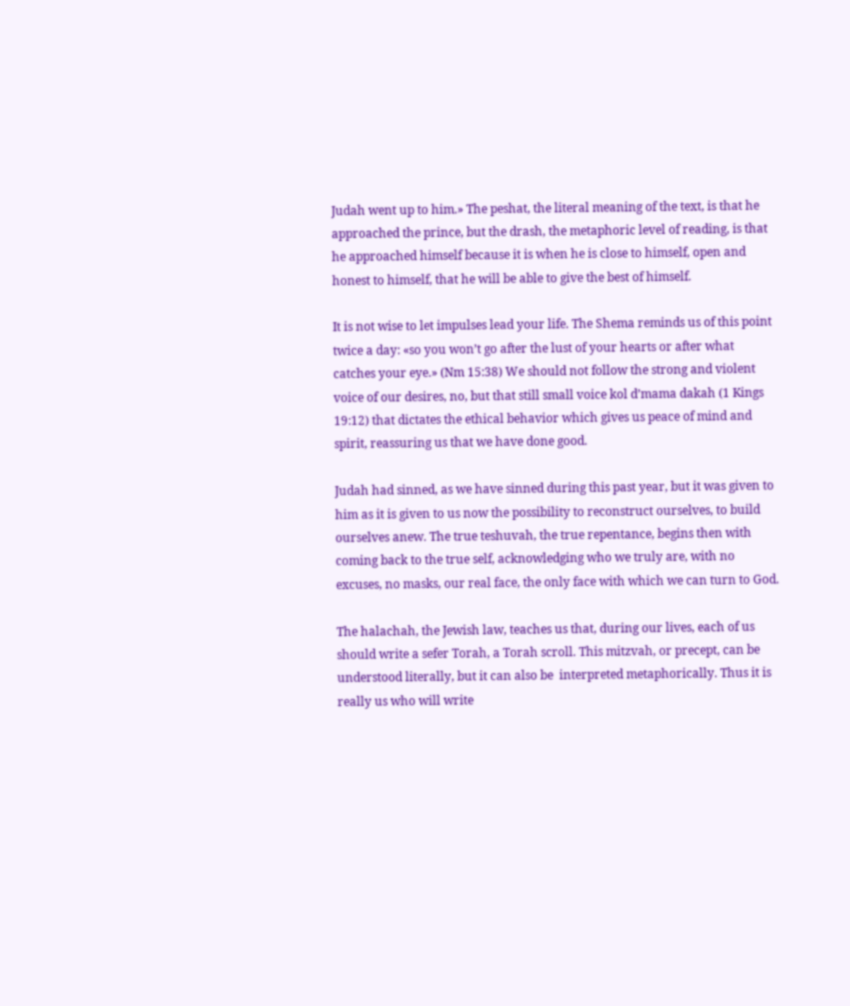Judah went up to him.» The peshat, the literal meaning of the text, is that he approached the prince, but the drash, the metaphoric level of reading, is that he approached himself because it is when he is close to himself, open and honest to himself, that he will be able to give the best of himself.

It is not wise to let impulses lead your life. The Shema reminds us of this point twice a day: «so you won’t go after the lust of your hearts or after what catches your eye.» (Nm 15:38) We should not follow the strong and violent voice of our desires, no, but that still small voice kol d’mama dakah (1 Kings 19:12) that dictates the ethical behavior which gives us peace of mind and spirit, reassuring us that we have done good.

Judah had sinned, as we have sinned during this past year, but it was given to him as it is given to us now the possibility to reconstruct ourselves, to build ourselves anew. The true teshuvah, the true repentance, begins then with coming back to the true self, acknowledging who we truly are, with no excuses, no masks, our real face, the only face with which we can turn to God.

The halachah, the Jewish law, teaches us that, during our lives, each of us should write a sefer Torah, a Torah scroll. This mitzvah, or precept, can be understood literally, but it can also be  interpreted metaphorically. Thus it is really us who will write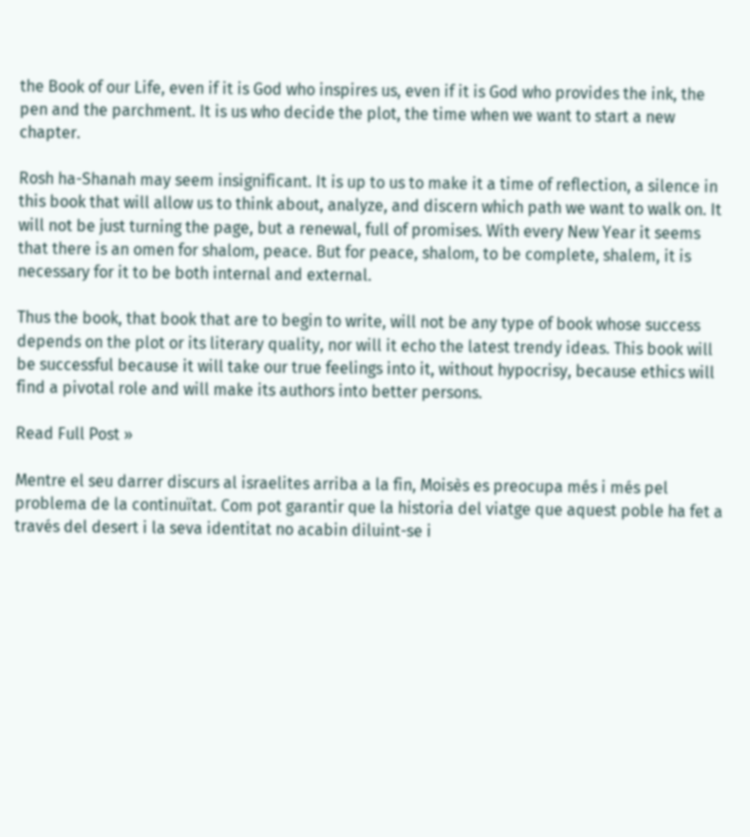the Book of our Life, even if it is God who inspires us, even if it is God who provides the ink, the pen and the parchment. It is us who decide the plot, the time when we want to start a new chapter.

Rosh ha-Shanah may seem insignificant. It is up to us to make it a time of reflection, a silence in this book that will allow us to think about, analyze, and discern which path we want to walk on. It will not be just turning the page, but a renewal, full of promises. With every New Year it seems that there is an omen for shalom, peace. But for peace, shalom, to be complete, shalem, it is necessary for it to be both internal and external.

Thus the book, that book that are to begin to write, will not be any type of book whose success depends on the plot or its literary quality, nor will it echo the latest trendy ideas. This book will be successful because it will take our true feelings into it, without hypocrisy, because ethics will find a pivotal role and will make its authors into better persons.

Read Full Post »

Mentre el seu darrer discurs al israelites arriba a la fin, Moisès es preocupa més i més pel problema de la continuïtat. Com pot garantir que la historia del viatge que aquest poble ha fet a través del desert i la seva identitat no acabin diluint-se i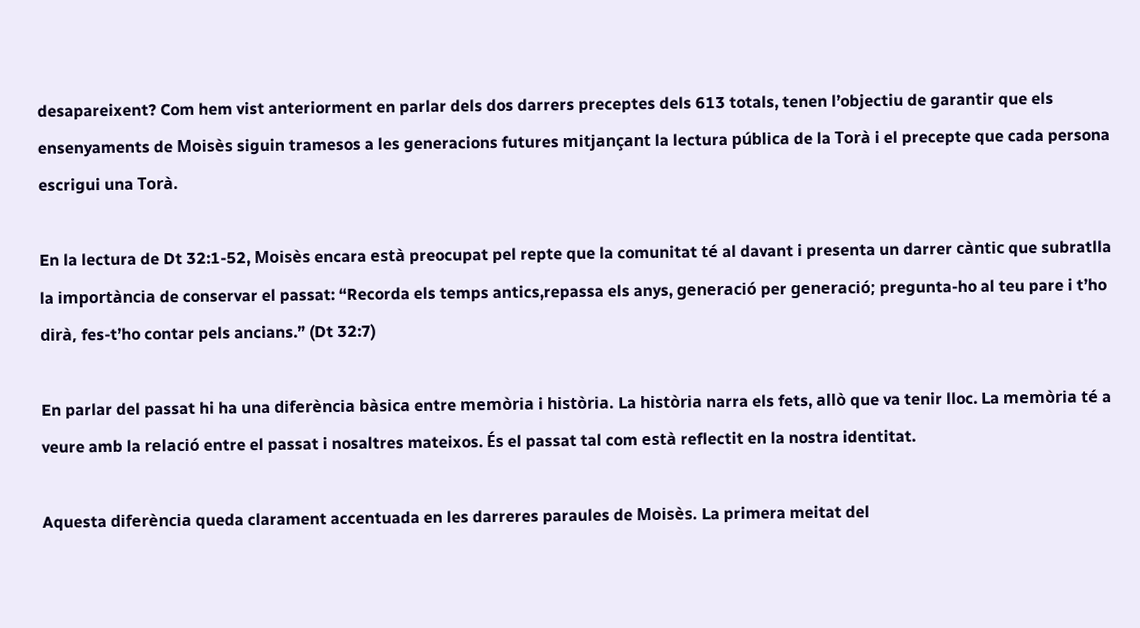desapareixent? Com hem vist anteriorment en parlar dels dos darrers preceptes dels 613 totals, tenen l’objectiu de garantir que els ensenyaments de Moisès siguin tramesos a les generacions futures mitjançant la lectura pública de la Torà i el precepte que cada persona escrigui una Torà.

En la lectura de Dt 32:1-52, Moisès encara està preocupat pel repte que la comunitat té al davant i presenta un darrer càntic que subratlla la importància de conservar el passat: “Recorda els temps antics,repassa els anys, generació per generació; pregunta-ho al teu pare i t’ho dirà, fes-t’ho contar pels ancians.” (Dt 32:7)

En parlar del passat hi ha una diferència bàsica entre memòria i història. La història narra els fets, allò que va tenir lloc. La memòria té a veure amb la relació entre el passat i nosaltres mateixos. És el passat tal com està reflectit en la nostra identitat.

Aquesta diferència queda clarament accentuada en les darreres paraules de Moisès. La primera meitat del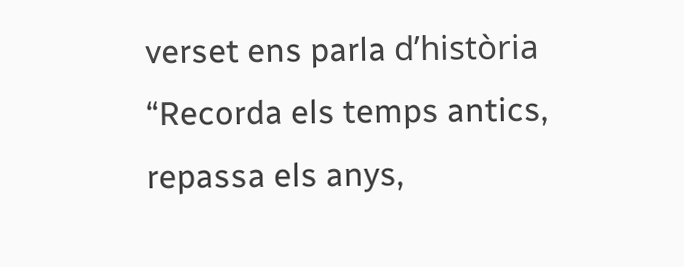verset ens parla d’història “Recorda els temps antics, repassa els anys,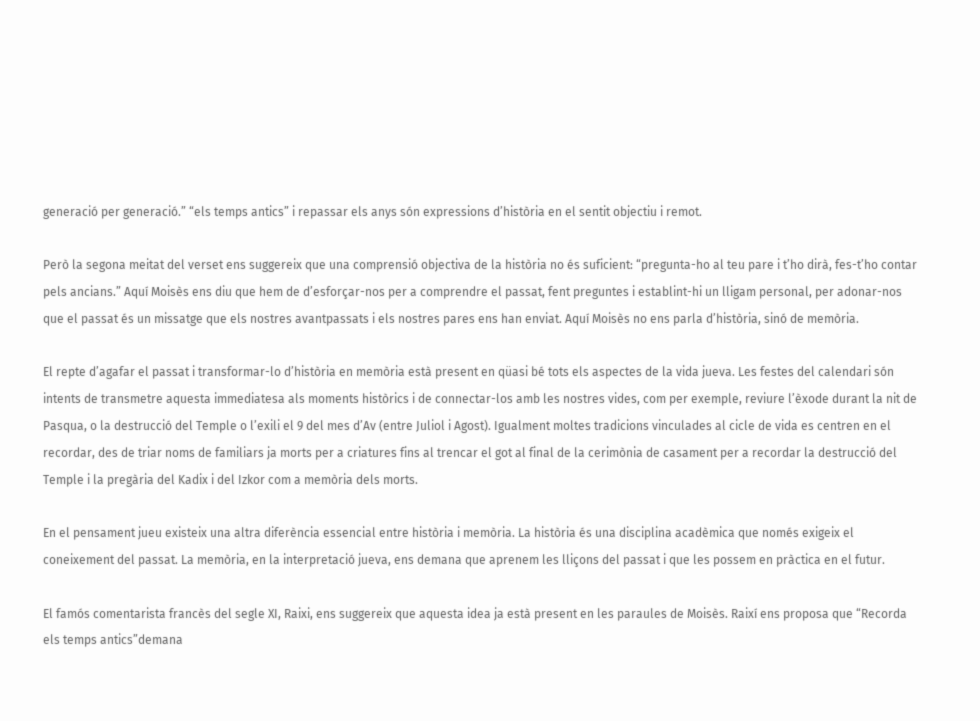generació per generació.” “els temps antics” i repassar els anys són expressions d’història en el sentit objectiu i remot.

Però la segona meitat del verset ens suggereix que una comprensió objectiva de la història no és suficient: “pregunta-ho al teu pare i t’ho dirà, fes-t’ho contar pels ancians.” Aquí Moisès ens diu que hem de d’esforçar-nos per a comprendre el passat, fent preguntes i establint-hi un lligam personal, per adonar-nos que el passat és un missatge que els nostres avantpassats i els nostres pares ens han enviat. Aquí Moisès no ens parla d’història, sinó de memòria.

El repte d’agafar el passat i transformar-lo d’història en memòria està present en qüasi bé tots els aspectes de la vida jueva. Les festes del calendari són intents de transmetre aquesta immediatesa als moments històrics i de connectar-los amb les nostres vides, com per exemple, reviure l’èxode durant la nit de Pasqua, o la destrucció del Temple o l’exili el 9 del mes d’Av (entre Juliol i Agost). Igualment moltes tradicions vinculades al cicle de vida es centren en el recordar, des de triar noms de familiars ja morts per a criatures fins al trencar el got al final de la cerimònia de casament per a recordar la destrucció del Temple i la pregària del Kadix i del Izkor com a memòria dels morts.

En el pensament jueu existeix una altra diferència essencial entre història i memòria. La història és una disciplina acadèmica que només exigeix el coneixement del passat. La memòria, en la interpretació jueva, ens demana que aprenem les lliçons del passat i que les possem en pràctica en el futur.

El famós comentarista francès del segle XI, Raixi, ens suggereix que aquesta idea ja està present en les paraules de Moisès. Raixí ens proposa que “Recorda els temps antics”demana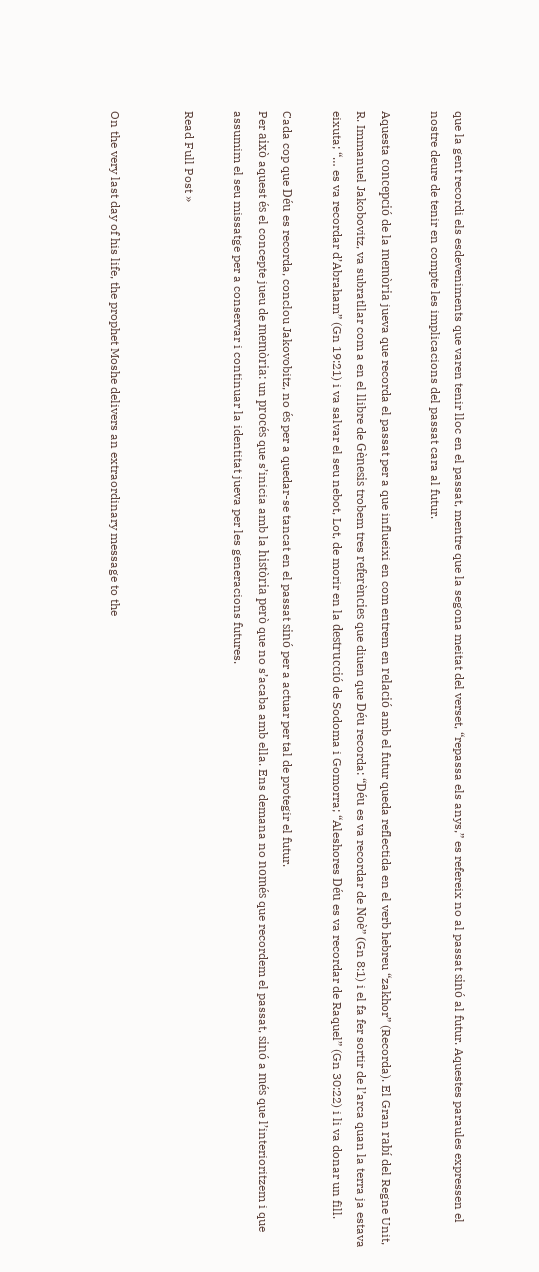que la gent recordi els esdeveniments que varen tenir lloc en el passat, mentre que la segona meitat del verset, “repassa els anys,” es refereix no al passat sinó al futur. Aquestes paraules expressen el nostre deure de tenir en compte les implicacions del passat cara al futur.

Aquesta concepció de la memòria jueva que recorda el passat per a que influeixi en com entrem en relació amb el futur queda reflectida en el verb hebreu “zakhor” (Recorda). El Gran rabí del Regne Unit, R. Immanuel Jakobovitz, va subratllar com a en el llibre de Gènesis trobem tres referències que diuen que Déu recorda: “Déu es va recordar de Noè” (Gn 8:1) i el fa fer sortir de l’arca quan la terra ja estava eixuta; “… es va recordar d’Abraham” (Gn 19:21) i va salvar el seu nebot, Lot, de morir en la destrucció de Sodoma i Gomorra; “Aleshores Déu es va recordar de Raquel” (Gn 30:22) i li va donar un fill.

Cada cop que Déu es recorda, conclou Jakovobitz, no és per a quedar-se tancat en el passat sinó per a actuar per tal de protegir el futur.
Per això aquest és el concepte jueu de memòria: un procés que s’inicia amb la història però que no s’acaba amb ella. Ens demana no només que recordem el passat, sinó a més que l’interioritzem i que assumim el seu missatge per a conservar i continuar la identitat jueva per les generacions futures.

Read Full Post »


On the very last day of his life, the prophet Moshe delivers an extraordinary message to the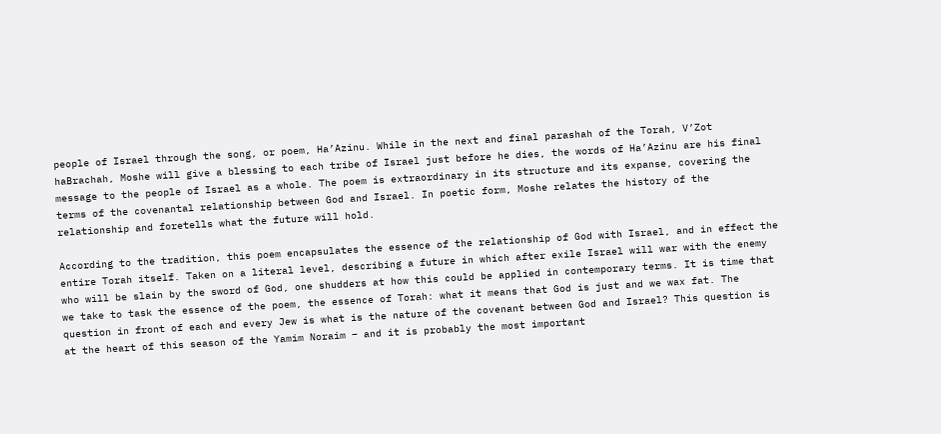people of Israel through the song, or poem, Ha’Azinu. While in the next and final parashah of the Torah, V’Zot haBrachah, Moshe will give a blessing to each tribe of Israel just before he dies, the words of Ha’Azinu are his final message to the people of Israel as a whole. The poem is extraordinary in its structure and its expanse, covering the terms of the covenantal relationship between God and Israel. In poetic form, Moshe relates the history of the relationship and foretells what the future will hold.

According to the tradition, this poem encapsulates the essence of the relationship of God with Israel, and in effect the entire Torah itself. Taken on a literal level, describing a future in which after exile Israel will war with the enemy who will be slain by the sword of God, one shudders at how this could be applied in contemporary terms. It is time that we take to task the essence of the poem, the essence of Torah: what it means that God is just and we wax fat. The question in front of each and every Jew is what is the nature of the covenant between God and Israel? This question is at the heart of this season of the Yamim Noraim – and it is probably the most important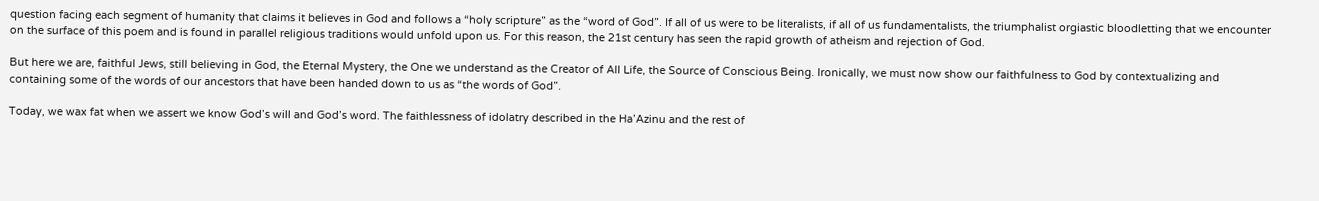question facing each segment of humanity that claims it believes in God and follows a “holy scripture” as the “word of God”. If all of us were to be literalists, if all of us fundamentalists, the triumphalist orgiastic bloodletting that we encounter on the surface of this poem and is found in parallel religious traditions would unfold upon us. For this reason, the 21st century has seen the rapid growth of atheism and rejection of God.

But here we are, faithful Jews, still believing in God, the Eternal Mystery, the One we understand as the Creator of All Life, the Source of Conscious Being. Ironically, we must now show our faithfulness to God by contextualizing and containing some of the words of our ancestors that have been handed down to us as “the words of God”.

Today, we wax fat when we assert we know God’s will and God’s word. The faithlessness of idolatry described in the Ha’Azinu and the rest of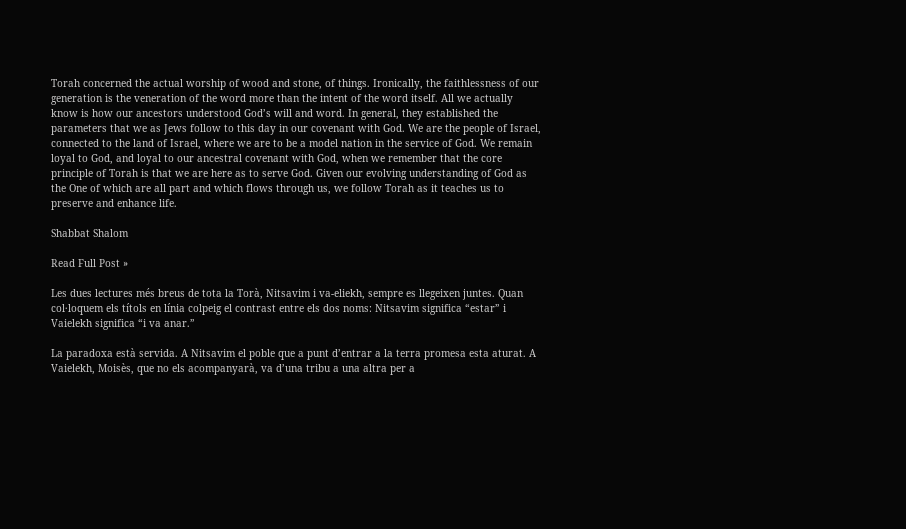Torah concerned the actual worship of wood and stone, of things. Ironically, the faithlessness of our generation is the veneration of the word more than the intent of the word itself. All we actually know is how our ancestors understood God’s will and word. In general, they established the parameters that we as Jews follow to this day in our covenant with God. We are the people of Israel, connected to the land of Israel, where we are to be a model nation in the service of God. We remain loyal to God, and loyal to our ancestral covenant with God, when we remember that the core principle of Torah is that we are here as to serve God. Given our evolving understanding of God as the One of which are all part and which flows through us, we follow Torah as it teaches us to preserve and enhance life.

Shabbat Shalom

Read Full Post »

Les dues lectures més breus de tota la Torà, Nitsavim i va-eliekh, sempre es llegeixen juntes. Quan col·loquem els títols en línia colpeig el contrast entre els dos noms: Nitsavim significa “estar” i Vaielekh significa “i va anar.”

La paradoxa està servida. A Nitsavim el poble que a punt d’entrar a la terra promesa esta aturat. A Vaielekh, Moisès, que no els acompanyarà, va d’una tribu a una altra per a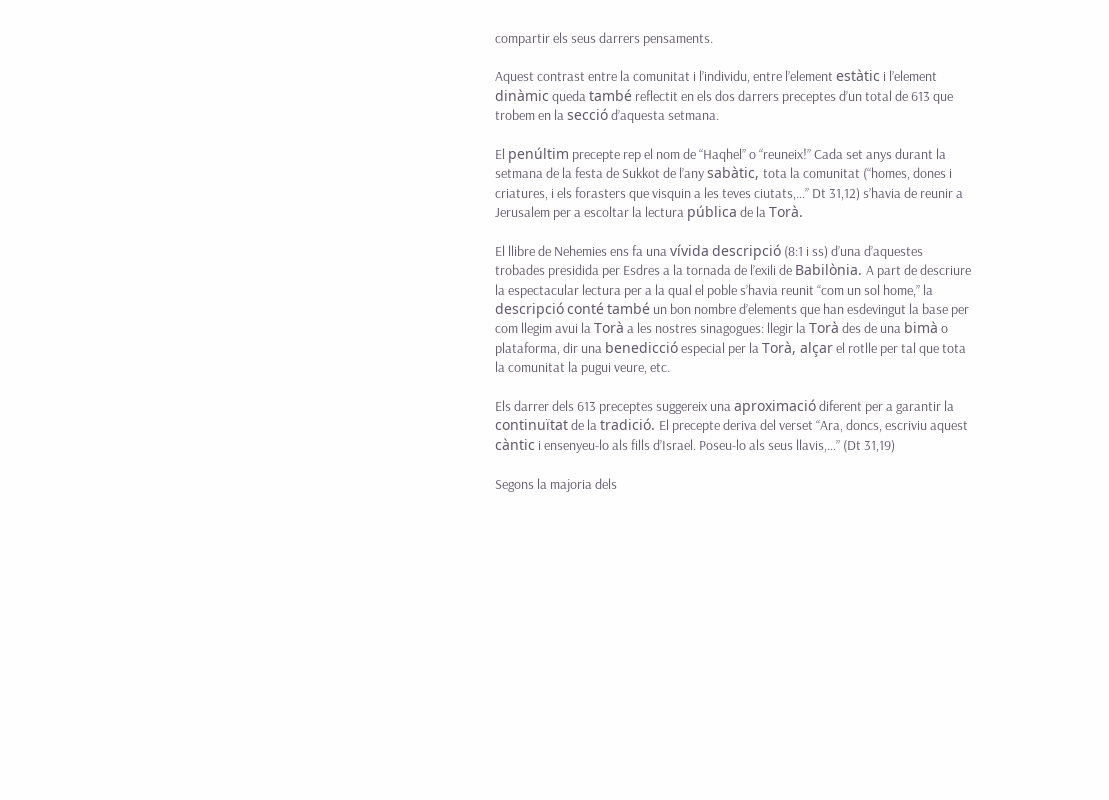compartir els seus darrers pensaments.

Aquest contrast entre la comunitat i l’individu, entre l’element estàtic i l’element dinàmic queda també reflectit en els dos darrers preceptes d’un total de 613 que trobem en la secció d’aquesta setmana.

El penúltim precepte rep el nom de “Haqhel” o “reuneix!” Cada set anys durant la setmana de la festa de Sukkot de l’any sabàtic, tota la comunitat (“homes, dones i criatures, i els forasters que visquin a les teves ciutats,…” Dt 31,12) s’havia de reunir a Jerusalem per a escoltar la lectura pública de la Torà.

El llibre de Nehemies ens fa una vívida descripció (8:1 i ss) d’una d’aquestes trobades presidida per Esdres a la tornada de l’exili de Babilònia. A part de descriure la espectacular lectura per a la qual el poble s’havia reunit “com un sol home,” la descripció conté també un bon nombre d’elements que han esdevingut la base per com llegim avui la Torà a les nostres sinagogues: llegir la Torà des de una bimà o plataforma, dir una benedicció especial per la Torà, alçar el rotlle per tal que tota la comunitat la pugui veure, etc.

Els darrer dels 613 preceptes suggereix una aproximació diferent per a garantir la continuïtat de la tradició. El precepte deriva del verset “Ara, doncs, escriviu aquest càntic i ensenyeu-lo als fills d’Israel. Poseu-lo als seus llavis,…” (Dt 31,19)

Segons la majoria dels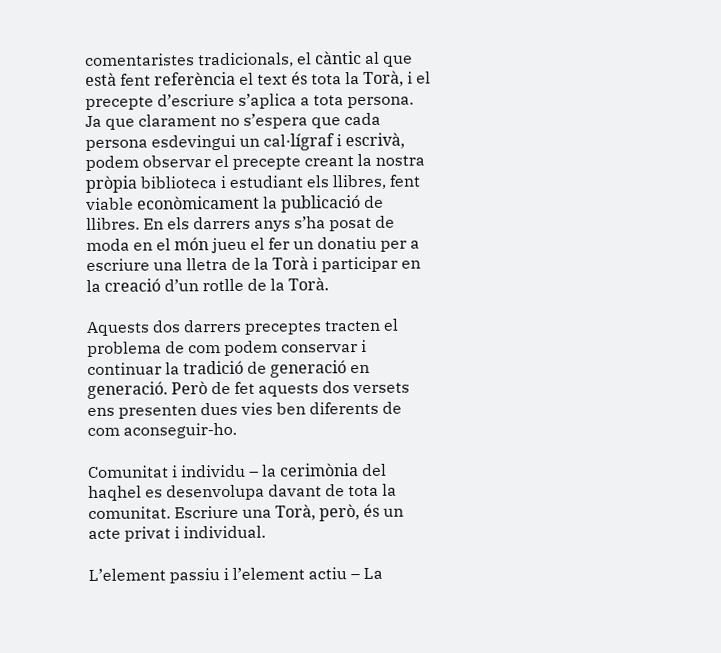comentaristes tradicionals, el càntic al que està fent referència el text és tota la Torà, i el precepte d’escriure s’aplica a tota persona. Ja que clarament no s’espera que cada persona esdevingui un cal·lígraf i escrivà, podem observar el precepte creant la nostra pròpia biblioteca i estudiant els llibres, fent viable econòmicament la publicació de llibres. En els darrers anys s’ha posat de moda en el món jueu el fer un donatiu per a escriure una lletra de la Torà i participar en la creació d’un rotlle de la Torà.

Aquests dos darrers preceptes tracten el problema de com podem conservar i continuar la tradició de generació en generació. Però de fet aquests dos versets ens presenten dues vies ben diferents de com aconseguir-ho.

Comunitat i individu – la cerimònia del haqhel es desenvolupa davant de tota la comunitat. Escriure una Torà, però, és un acte privat i individual.

L’element passiu i l’element actiu – La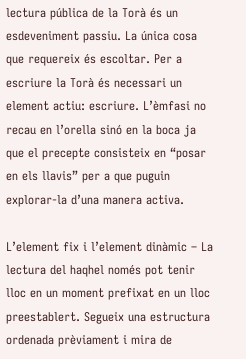lectura pública de la Torà és un esdeveniment passiu. La única cosa que requereix és escoltar. Per a escriure la Torà és necessari un element actiu: escriure. L’èmfasi no recau en l’orella sinó en la boca ja que el precepte consisteix en “posar en els llavis” per a que puguin explorar-la d’una manera activa.

L’element fix i l’element dinàmic – La lectura del haqhel només pot tenir lloc en un moment prefixat en un lloc preestablert. Segueix una estructura ordenada prèviament i mira de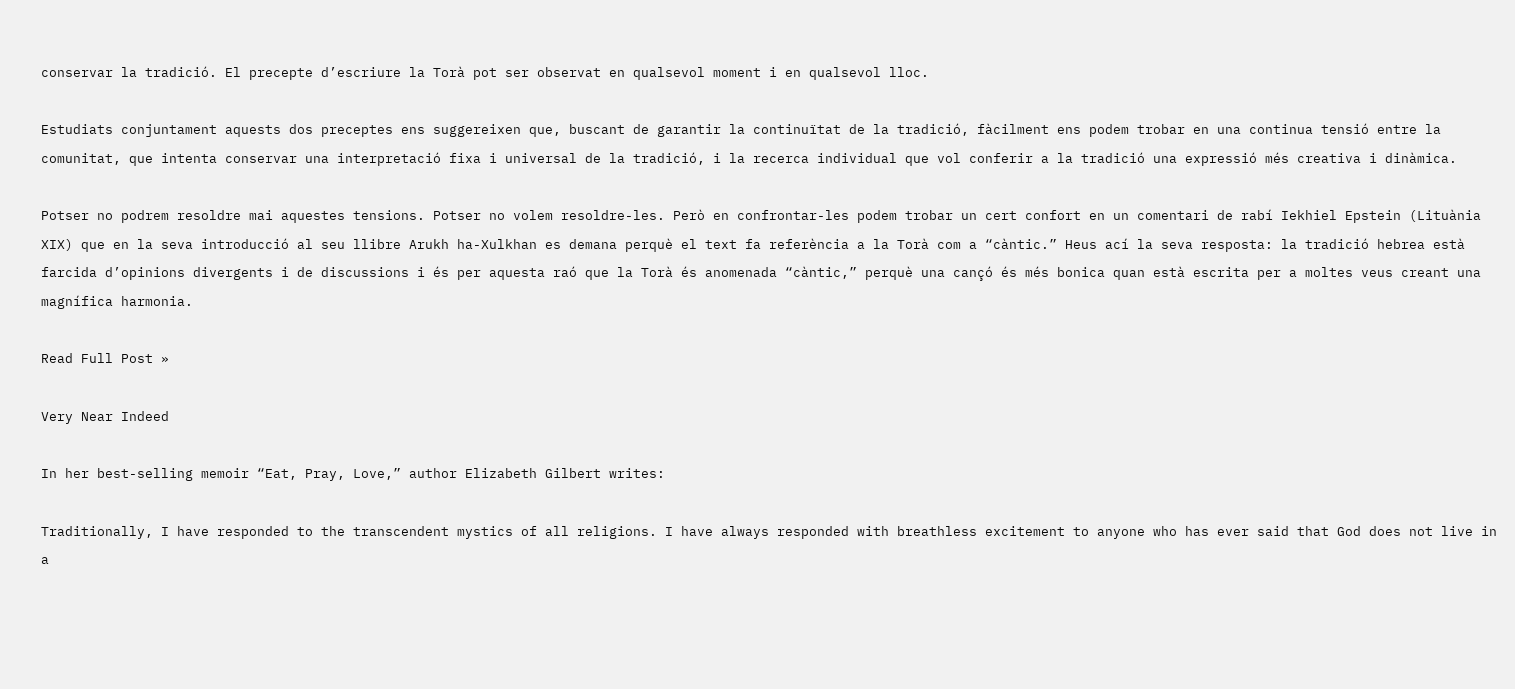conservar la tradició. El precepte d’escriure la Torà pot ser observat en qualsevol moment i en qualsevol lloc.

Estudiats conjuntament aquests dos preceptes ens suggereixen que, buscant de garantir la continuïtat de la tradició, fàcilment ens podem trobar en una continua tensió entre la comunitat, que intenta conservar una interpretació fixa i universal de la tradició, i la recerca individual que vol conferir a la tradició una expressió més creativa i dinàmica.

Potser no podrem resoldre mai aquestes tensions. Potser no volem resoldre-les. Però en confrontar-les podem trobar un cert confort en un comentari de rabí Iekhiel Epstein (Lituània XIX) que en la seva introducció al seu llibre Arukh ha-Xulkhan es demana perquè el text fa referència a la Torà com a “càntic.” Heus ací la seva resposta: la tradició hebrea està farcida d’opinions divergents i de discussions i és per aquesta raó que la Torà és anomenada “càntic,” perquè una cançó és més bonica quan està escrita per a moltes veus creant una magnífica harmonia.

Read Full Post »

Very Near Indeed

In her best-selling memoir “Eat, Pray, Love,” author Elizabeth Gilbert writes:

Traditionally, I have responded to the transcendent mystics of all religions. I have always responded with breathless excitement to anyone who has ever said that God does not live in a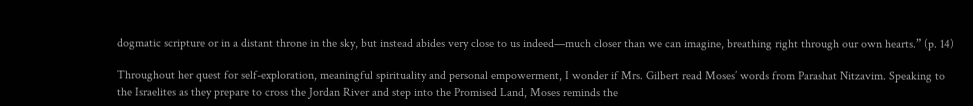dogmatic scripture or in a distant throne in the sky, but instead abides very close to us indeed—much closer than we can imagine, breathing right through our own hearts.” (p. 14)

Throughout her quest for self-exploration, meaningful spirituality and personal empowerment, I wonder if Mrs. Gilbert read Moses’ words from Parashat Nitzavim. Speaking to the Israelites as they prepare to cross the Jordan River and step into the Promised Land, Moses reminds the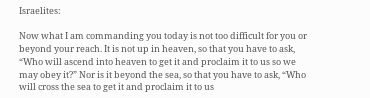Israelites:

Now what I am commanding you today is not too difficult for you or beyond your reach. It is not up in heaven, so that you have to ask, “Who will ascend into heaven to get it and proclaim it to us so we may obey it?” Nor is it beyond the sea, so that you have to ask, “Who will cross the sea to get it and proclaim it to us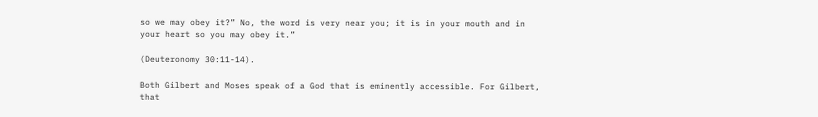so we may obey it?” No, the word is very near you; it is in your mouth and in your heart so you may obey it.”

(Deuteronomy 30:11-14).

Both Gilbert and Moses speak of a God that is eminently accessible. For Gilbert, that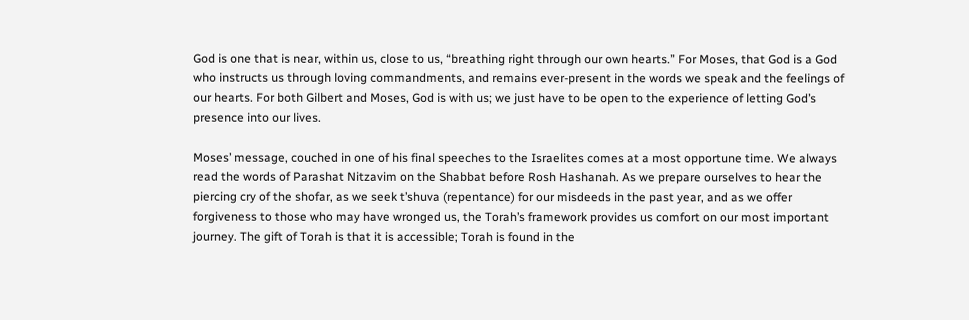God is one that is near, within us, close to us, “breathing right through our own hearts.” For Moses, that God is a God who instructs us through loving commandments, and remains ever-present in the words we speak and the feelings of our hearts. For both Gilbert and Moses, God is with us; we just have to be open to the experience of letting God’s presence into our lives.

Moses’ message, couched in one of his final speeches to the Israelites comes at a most opportune time. We always read the words of Parashat Nitzavim on the Shabbat before Rosh Hashanah. As we prepare ourselves to hear the piercing cry of the shofar, as we seek t’shuva (repentance) for our misdeeds in the past year, and as we offer forgiveness to those who may have wronged us, the Torah’s framework provides us comfort on our most important journey. The gift of Torah is that it is accessible; Torah is found in the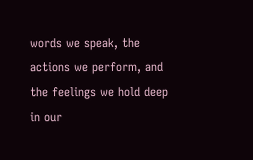words we speak, the actions we perform, and the feelings we hold deep in our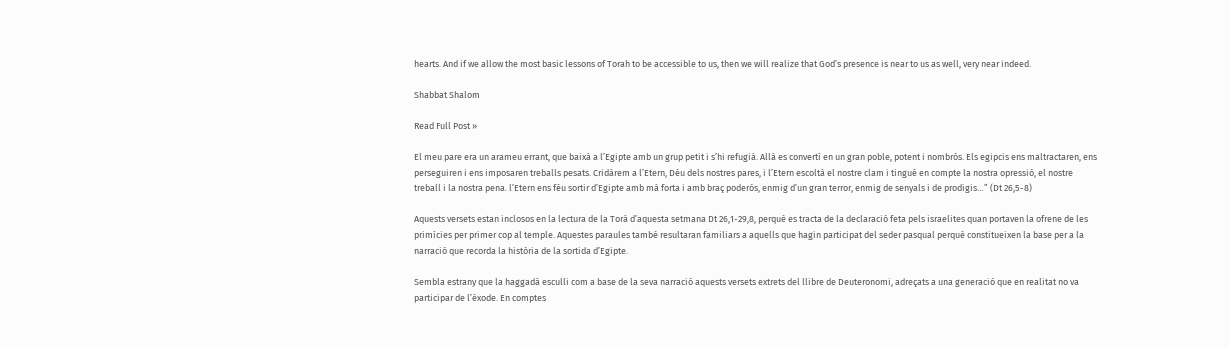hearts. And if we allow the most basic lessons of Torah to be accessible to us, then we will realize that God’s presence is near to us as well, very near indeed.

Shabbat Shalom

Read Full Post »

El meu pare era un arameu errant, que baixà a l’Egipte amb un grup petit i s’hi refugià. Allà es convertí en un gran poble, potent i nombrós. Els egipcis ens maltractaren, ens perseguiren i ens imposaren treballs pesats. Cridàrem a l’Etern, Déu dels nostres pares, i l’Etern escoltà el nostre clam i tingué en compte la nostra opressió, el nostre treball i la nostra pena. l’Etern ens féu sortir d’Egipte amb mà forta i amb braç poderós, enmig d’un gran terror, enmig de senyals i de prodigis…” (Dt 26,5-8)

Aquests versets estan inclosos en la lectura de la Torà d’aquesta setmana Dt 26,1-29,8, perquè es tracta de la declaració feta pels israelites quan portaven la ofrene de les primícies per primer cop al temple. Aquestes paraules també resultaran familiars a aquells que hagin participat del seder pasqual perquè constitueixen la base per a la narració que recorda la història de la sortida d’Egipte.

Sembla estrany que la haggadà esculli com a base de la seva narració aquests versets extrets del llibre de Deuteronomi, adreçats a una generació que en realitat no va participar de l’èxode. En comptes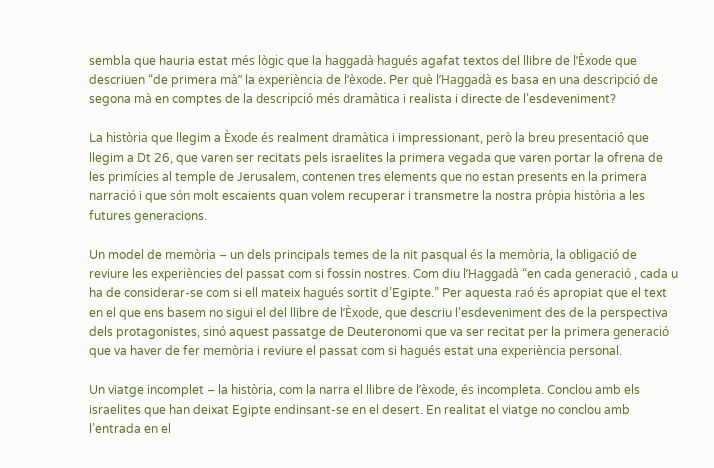sembla que hauria estat més lògic que la haggadà hagués agafat textos del llibre de l’Èxode que descriuen “de primera mà” la experiència de l’èxode. Per què l’Haggadà es basa en una descripció de segona mà en comptes de la descripció més dramàtica i realista i directe de l’esdeveniment?

La història que llegim a Èxode és realment dramàtica i impressionant, però la breu presentació que llegim a Dt 26, que varen ser recitats pels israelites la primera vegada que varen portar la ofrena de les primícies al temple de Jerusalem, contenen tres elements que no estan presents en la primera narració i que són molt escaients quan volem recuperar i transmetre la nostra pròpia història a les futures generacions.

Un model de memòria – un dels principals temes de la nit pasqual és la memòria, la obligació de reviure les experiències del passat com si fossin nostres. Com diu l’Haggadà “en cada generació , cada u ha de considerar-se com si ell mateix hagués sortit d’Egipte.” Per aquesta raó és apropiat que el text en el que ens basem no sigui el del llibre de l’Èxode, que descriu l’esdeveniment des de la perspectiva dels protagonistes, sinó aquest passatge de Deuteronomi que va ser recitat per la primera generació que va haver de fer memòria i reviure el passat com si hagués estat una experiència personal.

Un viatge incomplet – la història, com la narra el llibre de l’èxode, és incompleta. Conclou amb els israelites que han deixat Egipte endinsant-se en el desert. En realitat el viatge no conclou amb l’entrada en el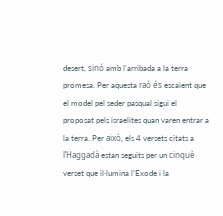desert, sinó amb l’arribada a la terra promesa. Per aquesta raó és escaient que el model pel seder pasqual sigui el proposat pels israelites quan varen entrar a la terra. Per això, els 4 versets citats a l’Haggadà estan seguits per un cinquè verset que il·lumina l’Exode i la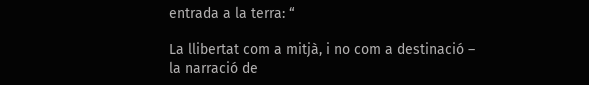entrada a la terra: “

La llibertat com a mitjà, i no com a destinació – la narració de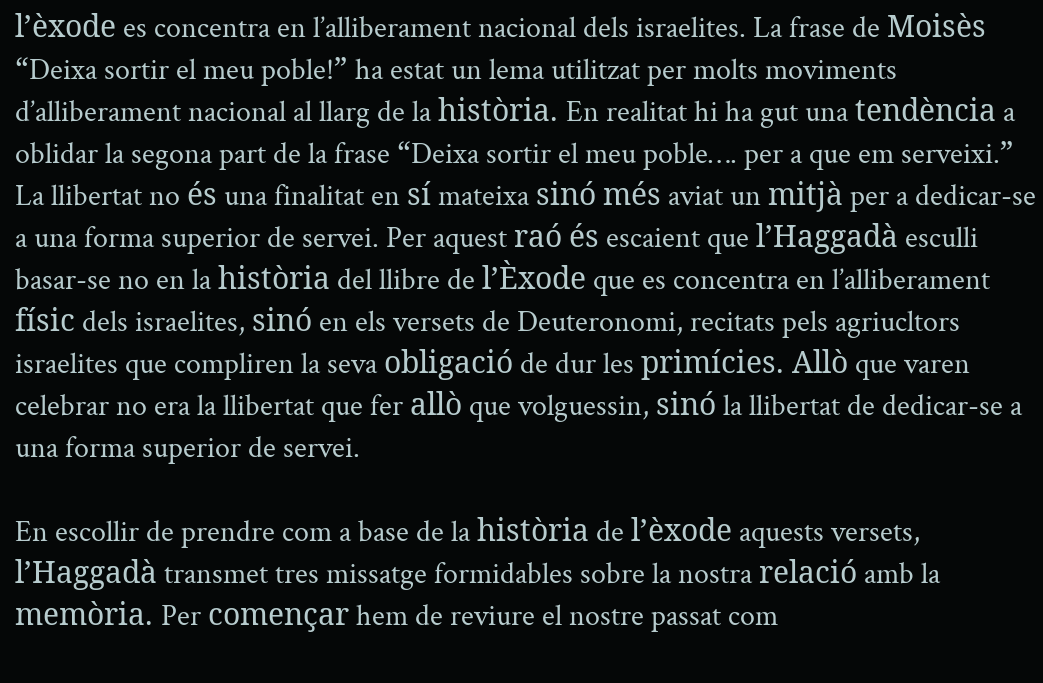l’èxode es concentra en l’alliberament nacional dels israelites. La frase de Moisès “Deixa sortir el meu poble!” ha estat un lema utilitzat per molts moviments d’alliberament nacional al llarg de la història. En realitat hi ha gut una tendència a oblidar la segona part de la frase “Deixa sortir el meu poble…. per a que em serveixi.” La llibertat no és una finalitat en sí mateixa sinó més aviat un mitjà per a dedicar-se a una forma superior de servei. Per aquest raó és escaient que l’Haggadà esculli basar-se no en la història del llibre de l’Èxode que es concentra en l’alliberament físic dels israelites, sinó en els versets de Deuteronomi, recitats pels agriucltors israelites que compliren la seva obligació de dur les primícies. Allò que varen celebrar no era la llibertat que fer allò que volguessin, sinó la llibertat de dedicar-se a una forma superior de servei.

En escollir de prendre com a base de la història de l’èxode aquests versets, l’Haggadà transmet tres missatge formidables sobre la nostra relació amb la memòria. Per començar hem de reviure el nostre passat com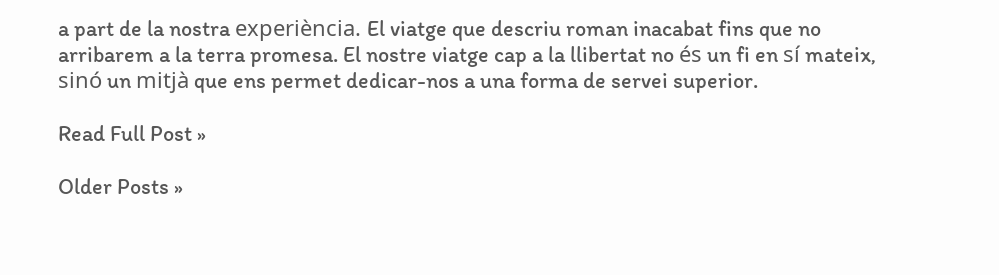a part de la nostra experiència. El viatge que descriu roman inacabat fins que no arribarem a la terra promesa. El nostre viatge cap a la llibertat no és un fi en sí mateix, sinó un mitjà que ens permet dedicar-nos a una forma de servei superior.

Read Full Post »

Older Posts »